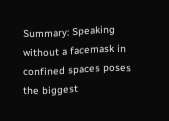Summary: Speaking without a facemask in confined spaces poses the biggest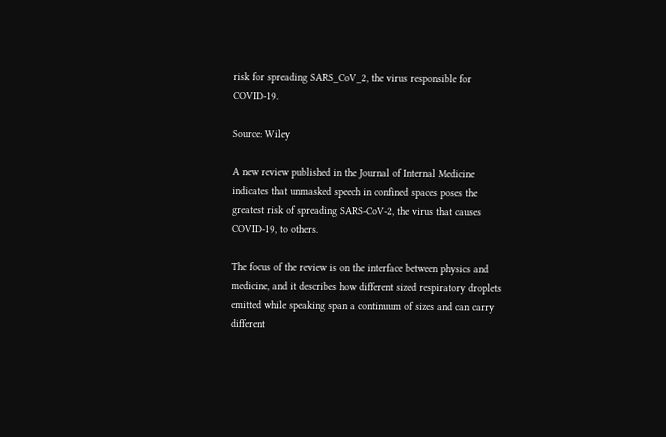risk for spreading SARS_CoV_2, the virus responsible for COVID-19.

Source: Wiley

A new review published in the Journal of Internal Medicine indicates that unmasked speech in confined spaces poses the greatest risk of spreading SARS-CoV-2, the virus that causes COVID-19, to others.

The focus of the review is on the interface between physics and medicine, and it describes how different sized respiratory droplets emitted while speaking span a continuum of sizes and can carry different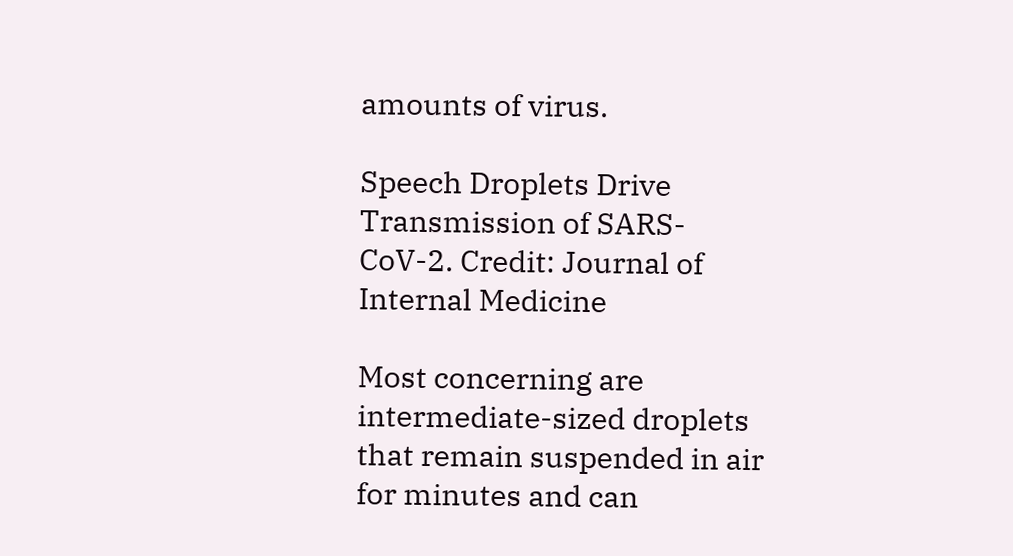amounts of virus.

Speech Droplets Drive Transmission of SARS-CoV-2. Credit: Journal of Internal Medicine

Most concerning are intermediate-sized droplets that remain suspended in air for minutes and can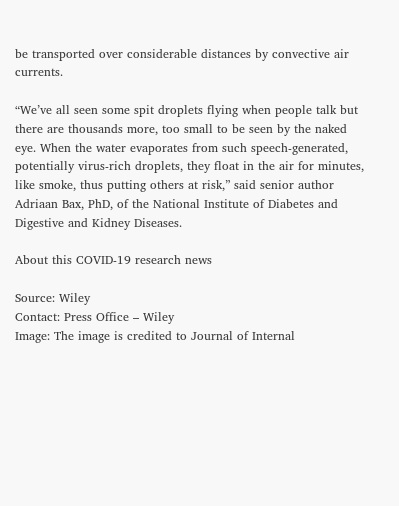be transported over considerable distances by convective air currents.

“We’ve all seen some spit droplets flying when people talk but there are thousands more, too small to be seen by the naked eye. When the water evaporates from such speech-generated, potentially virus-rich droplets, they float in the air for minutes, like smoke, thus putting others at risk,” said senior author Adriaan Bax, PhD, of the National Institute of Diabetes and Digestive and Kidney Diseases.

About this COVID-19 research news

Source: Wiley
Contact: Press Office – Wiley
Image: The image is credited to Journal of Internal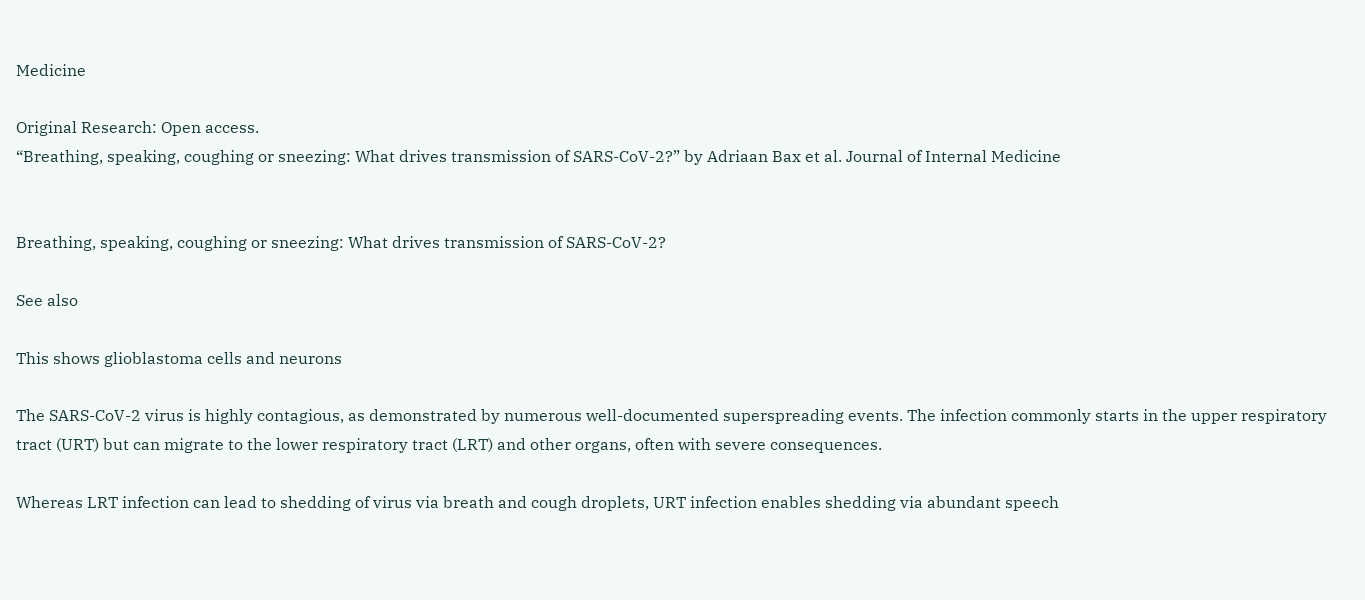Medicine

Original Research: Open access.
“Breathing, speaking, coughing or sneezing: What drives transmission of SARS-CoV-2?” by Adriaan Bax et al. Journal of Internal Medicine


Breathing, speaking, coughing or sneezing: What drives transmission of SARS-CoV-2?

See also

This shows glioblastoma cells and neurons

The SARS-CoV-2 virus is highly contagious, as demonstrated by numerous well-documented superspreading events. The infection commonly starts in the upper respiratory tract (URT) but can migrate to the lower respiratory tract (LRT) and other organs, often with severe consequences.

Whereas LRT infection can lead to shedding of virus via breath and cough droplets, URT infection enables shedding via abundant speech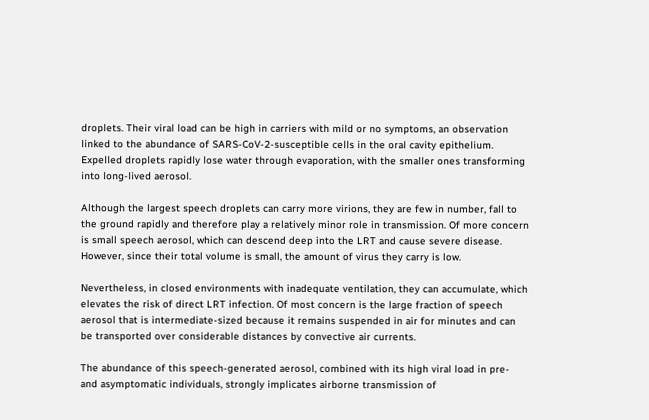droplets. Their viral load can be high in carriers with mild or no symptoms, an observation linked to the abundance of SARS-CoV-2-susceptible cells in the oral cavity epithelium. Expelled droplets rapidly lose water through evaporation, with the smaller ones transforming into long-lived aerosol.

Although the largest speech droplets can carry more virions, they are few in number, fall to the ground rapidly and therefore play a relatively minor role in transmission. Of more concern is small speech aerosol, which can descend deep into the LRT and cause severe disease. However, since their total volume is small, the amount of virus they carry is low.

Nevertheless, in closed environments with inadequate ventilation, they can accumulate, which elevates the risk of direct LRT infection. Of most concern is the large fraction of speech aerosol that is intermediate-sized because it remains suspended in air for minutes and can be transported over considerable distances by convective air currents.

The abundance of this speech-generated aerosol, combined with its high viral load in pre- and asymptomatic individuals, strongly implicates airborne transmission of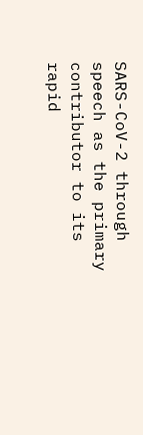SARS-CoV-2 through speech as the primary contributor to its rapid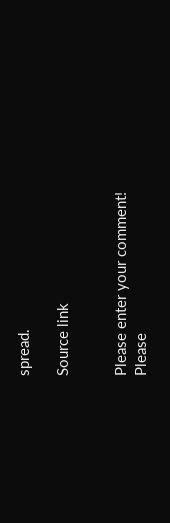spread.

Source link


Please enter your comment!
Please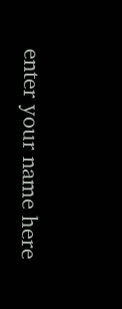enter your name here